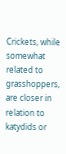Crickets, while somewhat related to grasshoppers, are closer in relation to katydids or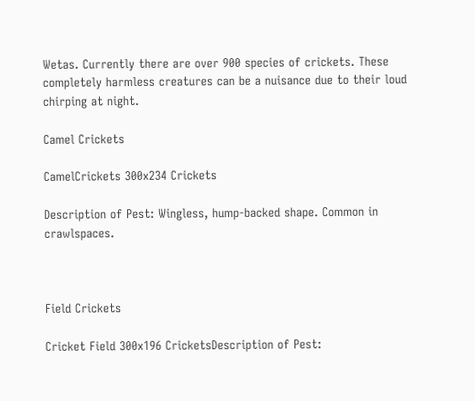Wetas. Currently there are over 900 species of crickets. These completely harmless creatures can be a nuisance due to their loud chirping at night.

Camel Crickets

CamelCrickets 300x234 Crickets

Description of Pest: Wingless, hump-backed shape. Common in crawlspaces.



Field Crickets

Cricket Field 300x196 CricketsDescription of Pest: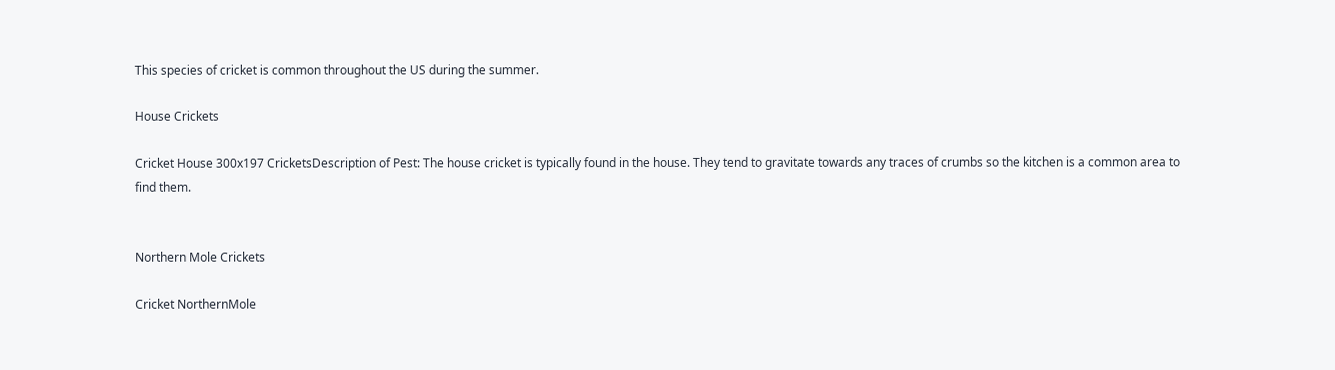This species of cricket is common throughout the US during the summer.

House Crickets

Cricket House 300x197 CricketsDescription of Pest: The house cricket is typically found in the house. They tend to gravitate towards any traces of crumbs so the kitchen is a common area to find them.


Northern Mole Crickets

Cricket NorthernMole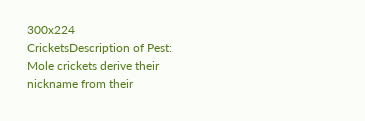300x224 CricketsDescription of Pest: Mole crickets derive their nickname from their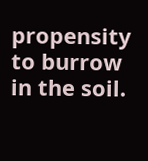propensity to burrow in the soil.